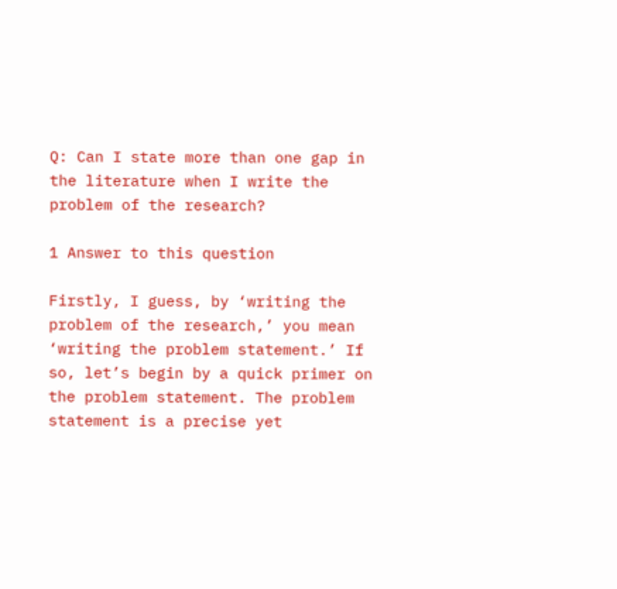Q: Can I state more than one gap in the literature when I write the problem of the research?

1 Answer to this question

Firstly, I guess, by ‘writing the problem of the research,’ you mean ‘writing the problem statement.’ If so, let’s begin by a quick primer on the problem statement. The problem statement is a precise yet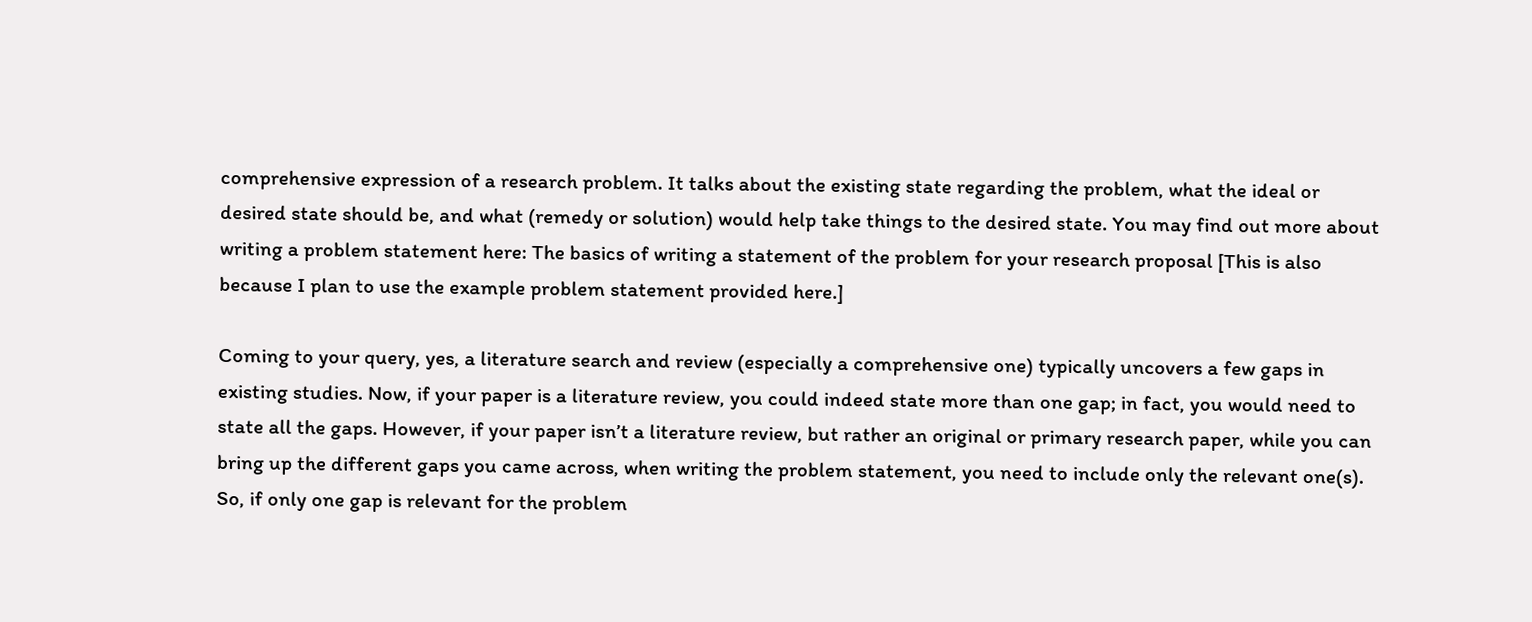comprehensive expression of a research problem. It talks about the existing state regarding the problem, what the ideal or desired state should be, and what (remedy or solution) would help take things to the desired state. You may find out more about writing a problem statement here: The basics of writing a statement of the problem for your research proposal [This is also because I plan to use the example problem statement provided here.]

Coming to your query, yes, a literature search and review (especially a comprehensive one) typically uncovers a few gaps in existing studies. Now, if your paper is a literature review, you could indeed state more than one gap; in fact, you would need to state all the gaps. However, if your paper isn’t a literature review, but rather an original or primary research paper, while you can bring up the different gaps you came across, when writing the problem statement, you need to include only the relevant one(s). So, if only one gap is relevant for the problem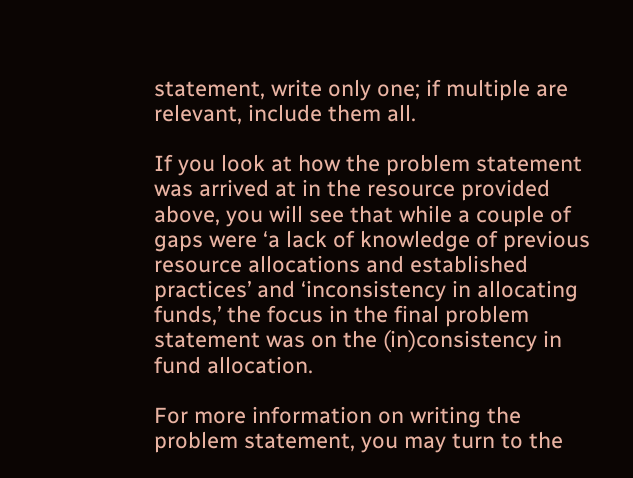statement, write only one; if multiple are relevant, include them all.

If you look at how the problem statement was arrived at in the resource provided above, you will see that while a couple of gaps were ‘a lack of knowledge of previous resource allocations and established practices’ and ‘inconsistency in allocating funds,’ the focus in the final problem statement was on the (in)consistency in fund allocation.

For more information on writing the problem statement, you may turn to the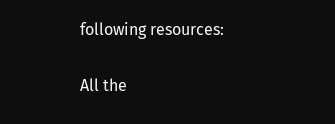following resources:

All the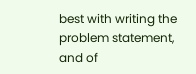best with writing the problem statement, and of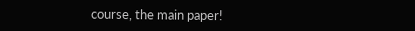course, the main paper!